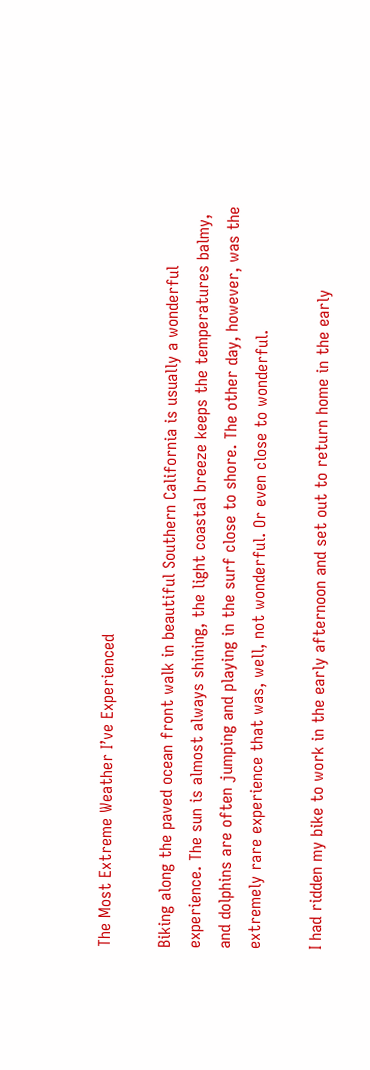The Most Extreme Weather I’ve Experienced

Biking along the paved ocean front walk in beautiful Southern California is usually a wonderful experience. The sun is almost always shining, the light coastal breeze keeps the temperatures balmy, and dolphins are often jumping and playing in the surf close to shore. The other day, however, was the extremely rare experience that was, well, not wonderful. Or even close to wonderful.

I had ridden my bike to work in the early afternoon and set out to return home in the early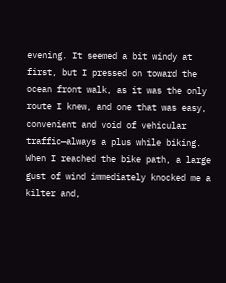evening. It seemed a bit windy at first, but I pressed on toward the ocean front walk, as it was the only route I knew, and one that was easy, convenient and void of vehicular traffic—always a plus while biking. When I reached the bike path, a large gust of wind immediately knocked me a kilter and,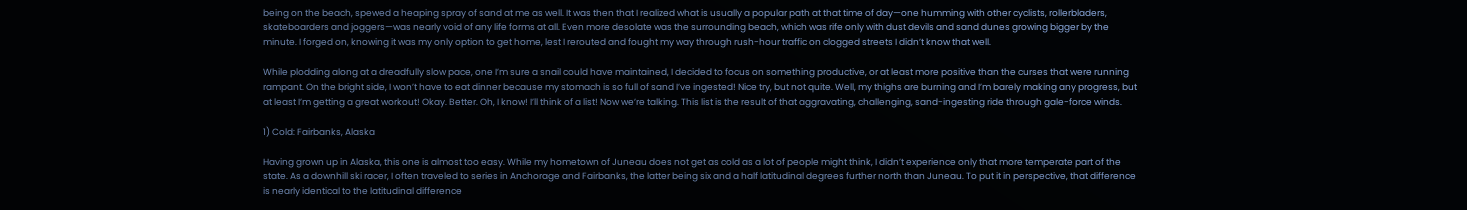being on the beach, spewed a heaping spray of sand at me as well. It was then that I realized what is usually a popular path at that time of day—one humming with other cyclists, rollerbladers, skateboarders and joggers—was nearly void of any life forms at all. Even more desolate was the surrounding beach, which was rife only with dust devils and sand dunes growing bigger by the minute. I forged on, knowing it was my only option to get home, lest I rerouted and fought my way through rush-hour traffic on clogged streets I didn’t know that well.

While plodding along at a dreadfully slow pace, one I’m sure a snail could have maintained, I decided to focus on something productive, or at least more positive than the curses that were running rampant. On the bright side, I won’t have to eat dinner because my stomach is so full of sand I’ve ingested! Nice try, but not quite. Well, my thighs are burning and I’m barely making any progress, but at least I’m getting a great workout! Okay. Better. Oh, I know! I’ll think of a list! Now we’re talking. This list is the result of that aggravating, challenging, sand-ingesting ride through gale-force winds.

1) Cold: Fairbanks, Alaska

Having grown up in Alaska, this one is almost too easy. While my hometown of Juneau does not get as cold as a lot of people might think, I didn’t experience only that more temperate part of the state. As a downhill ski racer, I often traveled to series in Anchorage and Fairbanks, the latter being six and a half latitudinal degrees further north than Juneau. To put it in perspective, that difference is nearly identical to the latitudinal difference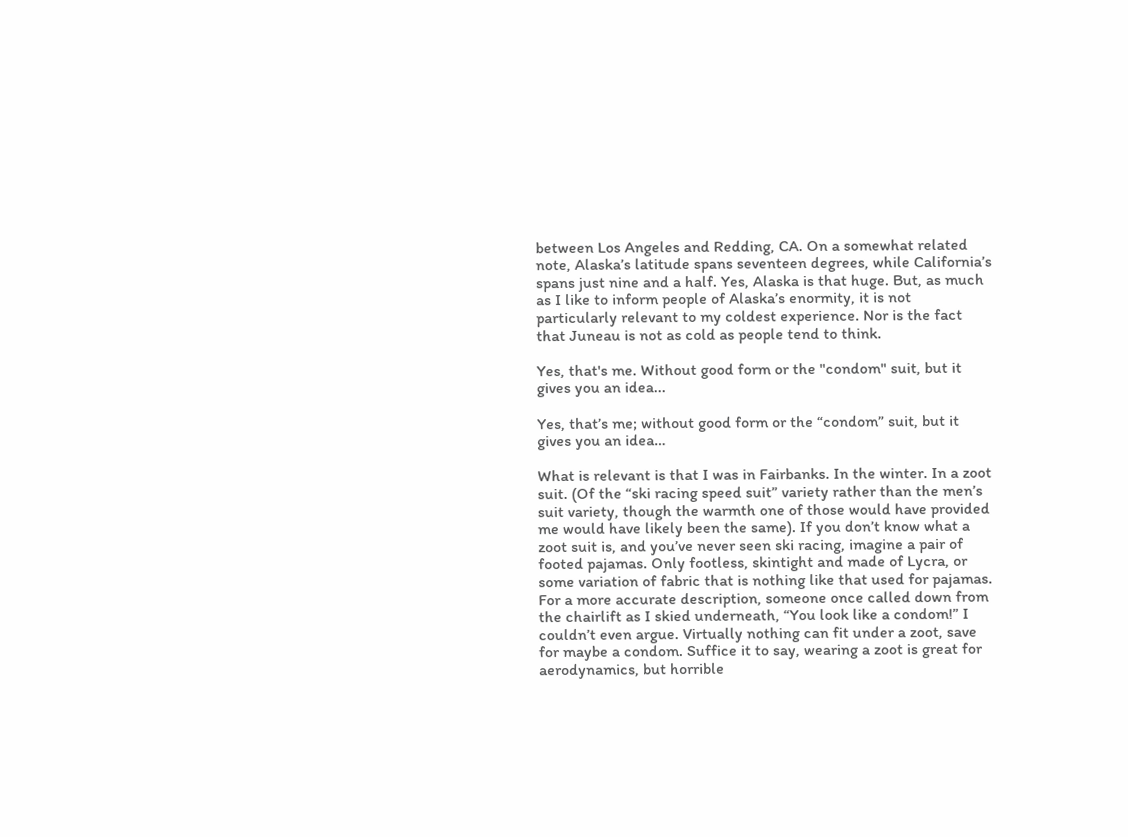between Los Angeles and Redding, CA. On a somewhat related note, Alaska’s latitude spans seventeen degrees, while California’s spans just nine and a half. Yes, Alaska is that huge. But, as much as I like to inform people of Alaska’s enormity, it is not particularly relevant to my coldest experience. Nor is the fact that Juneau is not as cold as people tend to think.

Yes, that's me. Without good form or the "condom" suit, but it gives you an idea...

Yes, that’s me; without good form or the “condom” suit, but it gives you an idea…

What is relevant is that I was in Fairbanks. In the winter. In a zoot suit. (Of the “ski racing speed suit” variety rather than the men’s suit variety, though the warmth one of those would have provided me would have likely been the same). If you don’t know what a zoot suit is, and you’ve never seen ski racing, imagine a pair of footed pajamas. Only footless, skintight and made of Lycra, or some variation of fabric that is nothing like that used for pajamas. For a more accurate description, someone once called down from the chairlift as I skied underneath, “You look like a condom!” I couldn’t even argue. Virtually nothing can fit under a zoot, save for maybe a condom. Suffice it to say, wearing a zoot is great for aerodynamics, but horrible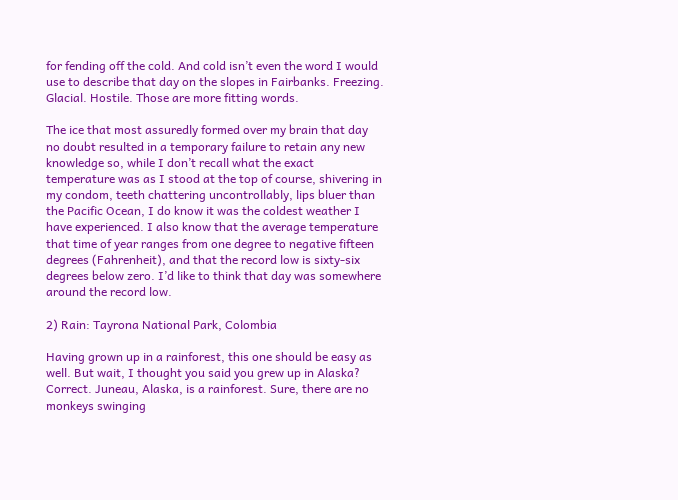for fending off the cold. And cold isn’t even the word I would use to describe that day on the slopes in Fairbanks. Freezing. Glacial. Hostile. Those are more fitting words.

The ice that most assuredly formed over my brain that day no doubt resulted in a temporary failure to retain any new knowledge so, while I don’t recall what the exact temperature was as I stood at the top of course, shivering in my condom, teeth chattering uncontrollably, lips bluer than the Pacific Ocean, I do know it was the coldest weather I have experienced. I also know that the average temperature that time of year ranges from one degree to negative fifteen degrees (Fahrenheit), and that the record low is sixty-six degrees below zero. I’d like to think that day was somewhere around the record low.

2) Rain: Tayrona National Park, Colombia

Having grown up in a rainforest, this one should be easy as well. But wait, I thought you said you grew up in Alaska? Correct. Juneau, Alaska, is a rainforest. Sure, there are no monkeys swinging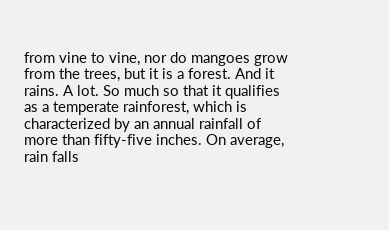from vine to vine, nor do mangoes grow from the trees, but it is a forest. And it rains. A lot. So much so that it qualifies as a temperate rainforest, which is characterized by an annual rainfall of more than fifty-five inches. On average, rain falls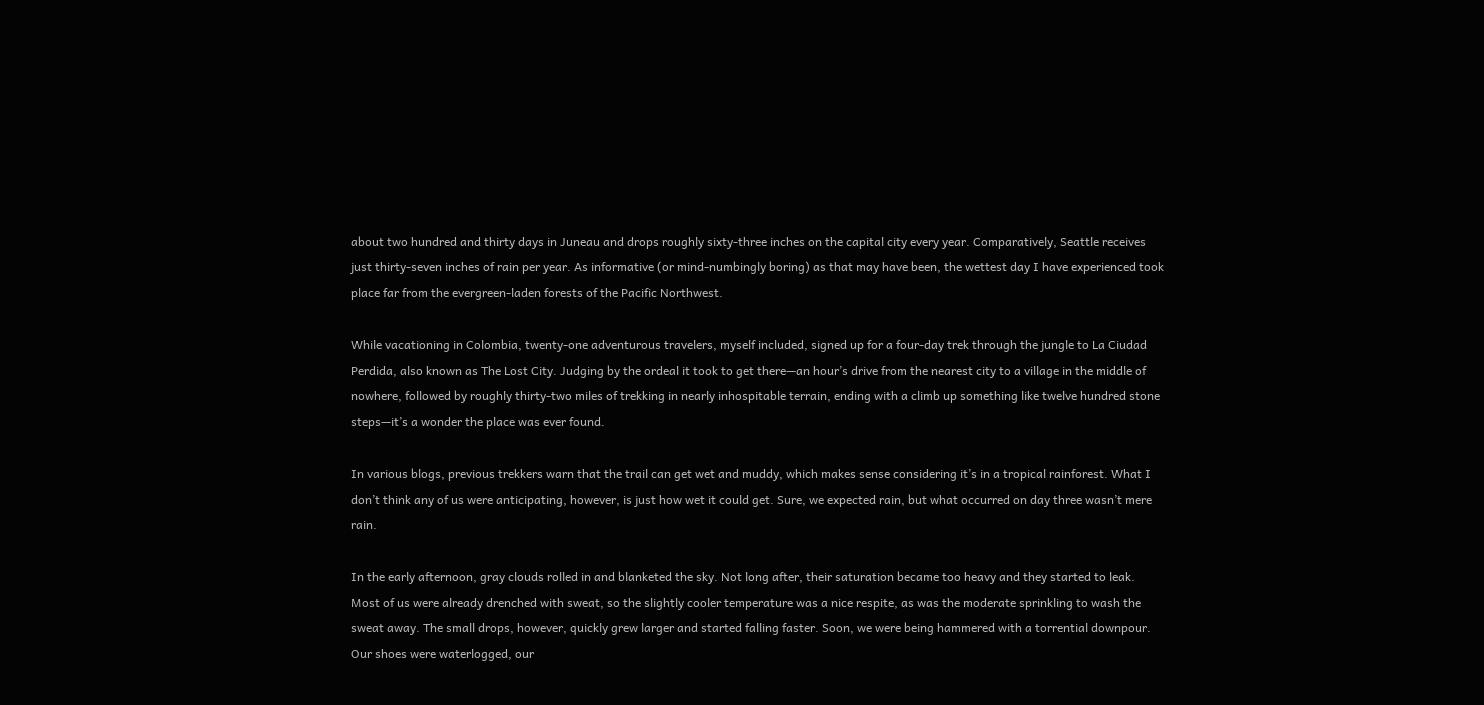about two hundred and thirty days in Juneau and drops roughly sixty-three inches on the capital city every year. Comparatively, Seattle receives just thirty-seven inches of rain per year. As informative (or mind-numbingly boring) as that may have been, the wettest day I have experienced took place far from the evergreen-laden forests of the Pacific Northwest.

While vacationing in Colombia, twenty-one adventurous travelers, myself included, signed up for a four-day trek through the jungle to La Ciudad Perdida, also known as The Lost City. Judging by the ordeal it took to get there—an hour’s drive from the nearest city to a village in the middle of nowhere, followed by roughly thirty-two miles of trekking in nearly inhospitable terrain, ending with a climb up something like twelve hundred stone steps—it’s a wonder the place was ever found.

In various blogs, previous trekkers warn that the trail can get wet and muddy, which makes sense considering it’s in a tropical rainforest. What I don’t think any of us were anticipating, however, is just how wet it could get. Sure, we expected rain, but what occurred on day three wasn’t mere rain.

In the early afternoon, gray clouds rolled in and blanketed the sky. Not long after, their saturation became too heavy and they started to leak. Most of us were already drenched with sweat, so the slightly cooler temperature was a nice respite, as was the moderate sprinkling to wash the sweat away. The small drops, however, quickly grew larger and started falling faster. Soon, we were being hammered with a torrential downpour. Our shoes were waterlogged, our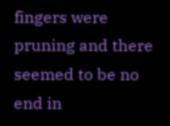fingers were pruning and there seemed to be no end in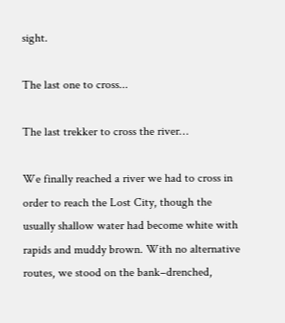sight.

The last one to cross...

The last trekker to cross the river…

We finally reached a river we had to cross in order to reach the Lost City, though the usually shallow water had become white with rapids and muddy brown. With no alternative routes, we stood on the bank–drenched,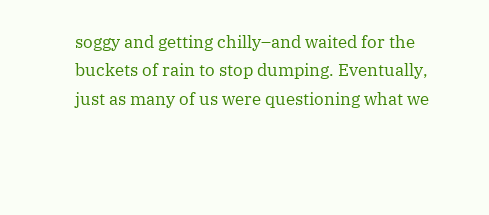soggy and getting chilly–and waited for the buckets of rain to stop dumping. Eventually, just as many of us were questioning what we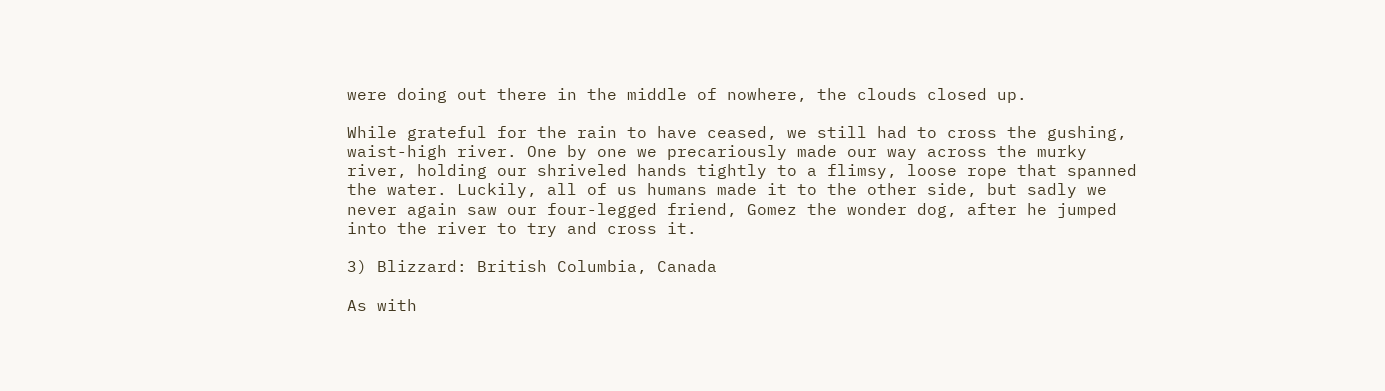were doing out there in the middle of nowhere, the clouds closed up.

While grateful for the rain to have ceased, we still had to cross the gushing, waist-high river. One by one we precariously made our way across the murky river, holding our shriveled hands tightly to a flimsy, loose rope that spanned the water. Luckily, all of us humans made it to the other side, but sadly we never again saw our four-legged friend, Gomez the wonder dog, after he jumped into the river to try and cross it.

3) Blizzard: British Columbia, Canada

As with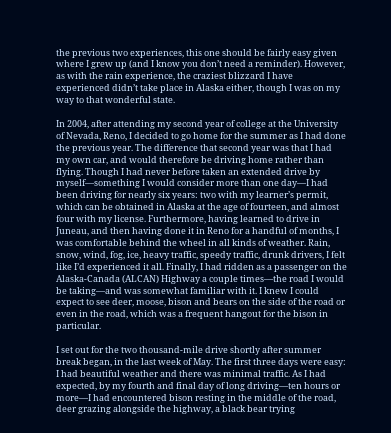the previous two experiences, this one should be fairly easy given where I grew up (and I know you don’t need a reminder). However, as with the rain experience, the craziest blizzard I have experienced didn’t take place in Alaska either, though I was on my way to that wonderful state.

In 2004, after attending my second year of college at the University of Nevada, Reno, I decided to go home for the summer as I had done the previous year. The difference that second year was that I had my own car, and would therefore be driving home rather than flying. Though I had never before taken an extended drive by myself—something I would consider more than one day—I had been driving for nearly six years: two with my learner’s permit, which can be obtained in Alaska at the age of fourteen, and almost four with my license. Furthermore, having learned to drive in Juneau, and then having done it in Reno for a handful of months, I was comfortable behind the wheel in all kinds of weather. Rain, snow, wind, fog, ice, heavy traffic, speedy traffic, drunk drivers, I felt like I’d experienced it all. Finally, I had ridden as a passenger on the Alaska-Canada (ALCAN) Highway a couple times—the road I would be taking—and was somewhat familiar with it. I knew I could expect to see deer, moose, bison and bears on the side of the road or even in the road, which was a frequent hangout for the bison in particular.

I set out for the two thousand-mile drive shortly after summer break began, in the last week of May. The first three days were easy: I had beautiful weather and there was minimal traffic. As I had expected, by my fourth and final day of long driving—ten hours or more—I had encountered bison resting in the middle of the road, deer grazing alongside the highway, a black bear trying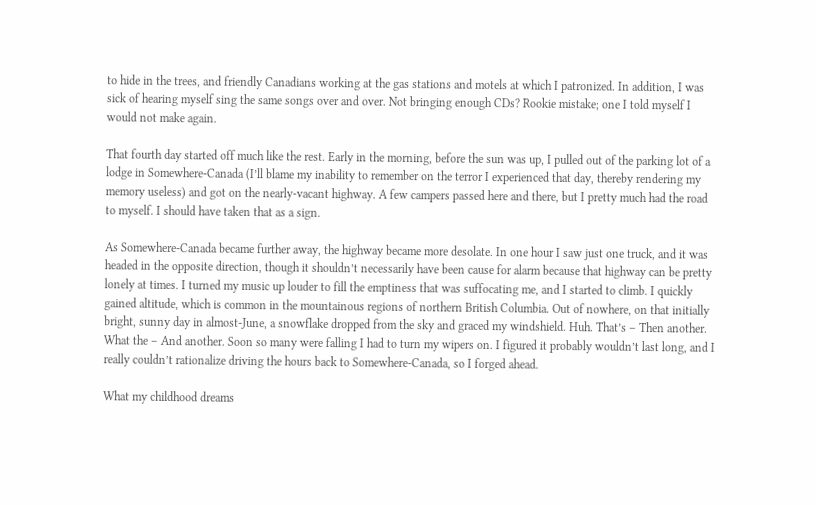to hide in the trees, and friendly Canadians working at the gas stations and motels at which I patronized. In addition, I was sick of hearing myself sing the same songs over and over. Not bringing enough CDs? Rookie mistake; one I told myself I would not make again.

That fourth day started off much like the rest. Early in the morning, before the sun was up, I pulled out of the parking lot of a lodge in Somewhere-Canada (I’ll blame my inability to remember on the terror I experienced that day, thereby rendering my memory useless) and got on the nearly-vacant highway. A few campers passed here and there, but I pretty much had the road to myself. I should have taken that as a sign.

As Somewhere-Canada became further away, the highway became more desolate. In one hour I saw just one truck, and it was headed in the opposite direction, though it shouldn’t necessarily have been cause for alarm because that highway can be pretty lonely at times. I turned my music up louder to fill the emptiness that was suffocating me, and I started to climb. I quickly gained altitude, which is common in the mountainous regions of northern British Columbia. Out of nowhere, on that initially bright, sunny day in almost-June, a snowflake dropped from the sky and graced my windshield. Huh. That’s – Then another. What the – And another. Soon so many were falling I had to turn my wipers on. I figured it probably wouldn’t last long, and I really couldn’t rationalize driving the hours back to Somewhere-Canada, so I forged ahead.

What my childhood dreams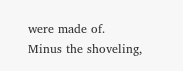were made of. Minus the shoveling,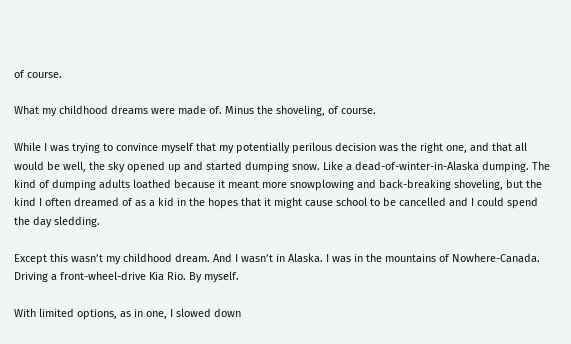of course.

What my childhood dreams were made of. Minus the shoveling, of course.

While I was trying to convince myself that my potentially perilous decision was the right one, and that all would be well, the sky opened up and started dumping snow. Like a dead-of-winter-in-Alaska dumping. The kind of dumping adults loathed because it meant more snowplowing and back-breaking shoveling, but the kind I often dreamed of as a kid in the hopes that it might cause school to be cancelled and I could spend the day sledding.

Except this wasn’t my childhood dream. And I wasn’t in Alaska. I was in the mountains of Nowhere-Canada. Driving a front-wheel-drive Kia Rio. By myself.

With limited options, as in one, I slowed down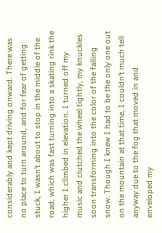considerably and kept driving onward. There was no place to turn around, and for fear of getting stuck, I wasn’t about to stop in the middle of the road, which was fast turning into a skating rink the higher I climbed in elevation. I turned off my music and clutched the wheel tightly, my knuckles soon transforming into the color of the falling snow. Though I knew I had to be the only one out on the mountain at that time, I couldn’t much tell anyway due to the fog that moved in and enveloped my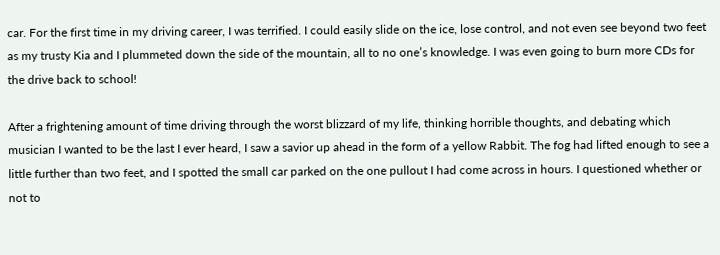car. For the first time in my driving career, I was terrified. I could easily slide on the ice, lose control, and not even see beyond two feet as my trusty Kia and I plummeted down the side of the mountain, all to no one’s knowledge. I was even going to burn more CDs for the drive back to school!

After a frightening amount of time driving through the worst blizzard of my life, thinking horrible thoughts, and debating which musician I wanted to be the last I ever heard, I saw a savior up ahead in the form of a yellow Rabbit. The fog had lifted enough to see a little further than two feet, and I spotted the small car parked on the one pullout I had come across in hours. I questioned whether or not to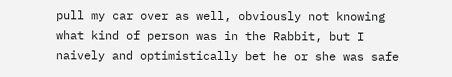pull my car over as well, obviously not knowing what kind of person was in the Rabbit, but I naively and optimistically bet he or she was safe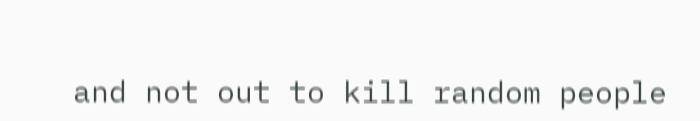and not out to kill random people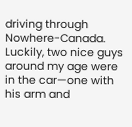driving through Nowhere-Canada. Luckily, two nice guys around my age were in the car—one with his arm and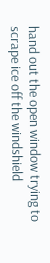hand out the open window trying to scrape ice off the windshield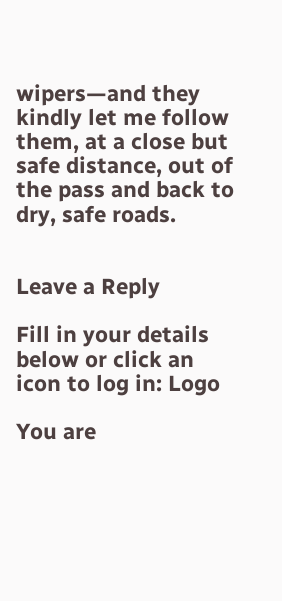wipers—and they kindly let me follow them, at a close but safe distance, out of the pass and back to dry, safe roads.


Leave a Reply

Fill in your details below or click an icon to log in: Logo

You are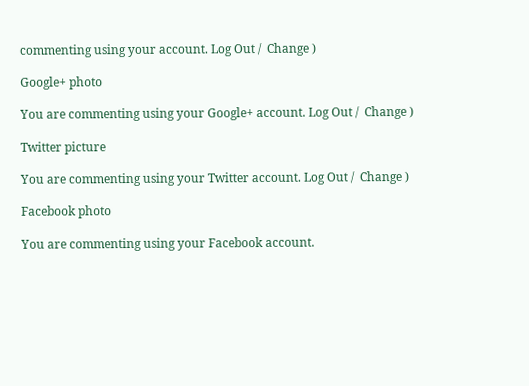commenting using your account. Log Out /  Change )

Google+ photo

You are commenting using your Google+ account. Log Out /  Change )

Twitter picture

You are commenting using your Twitter account. Log Out /  Change )

Facebook photo

You are commenting using your Facebook account.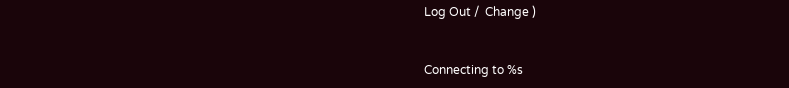Log Out /  Change )


Connecting to %s